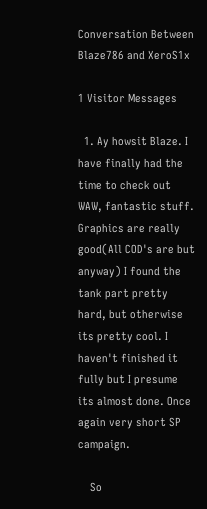Conversation Between Blaze786 and XeroS1x

1 Visitor Messages

  1. Ay howsit Blaze. I have finally had the time to check out WAW, fantastic stuff. Graphics are really good(All COD's are but anyway) I found the tank part pretty hard, but otherwise its pretty cool. I haven't finished it fully but I presume its almost done. Once again very short SP campaign.

    So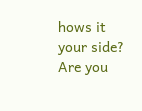hows it your side? Are you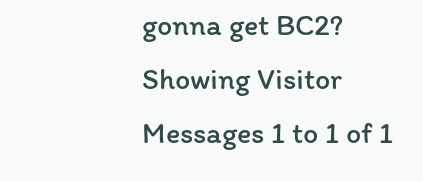gonna get BC2?
Showing Visitor Messages 1 to 1 of 1